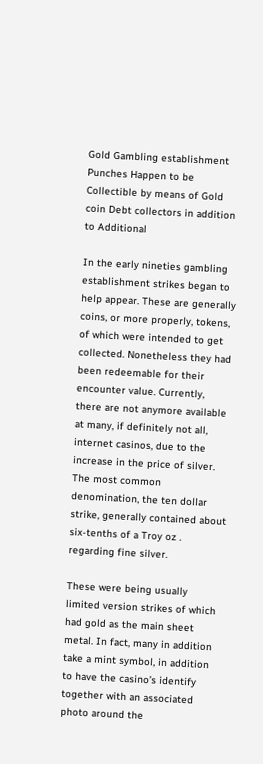Gold Gambling establishment Punches Happen to be Collectible by means of Gold coin Debt collectors in addition to Additional

In the early nineties gambling establishment strikes began to help appear. These are generally coins, or more properly, tokens, of which were intended to get collected. Nonetheless they had been redeemable for their encounter value. Currently, there are not anymore available at many, if definitely not all, internet casinos, due to the increase in the price of silver. The most common denomination, the ten dollar strike, generally contained about six-tenths of a Troy oz . regarding fine silver.

These were being usually limited version strikes of which had gold as the main sheet metal. In fact, many in addition take a mint symbol, in addition to have the casino’s identify together with an associated photo around the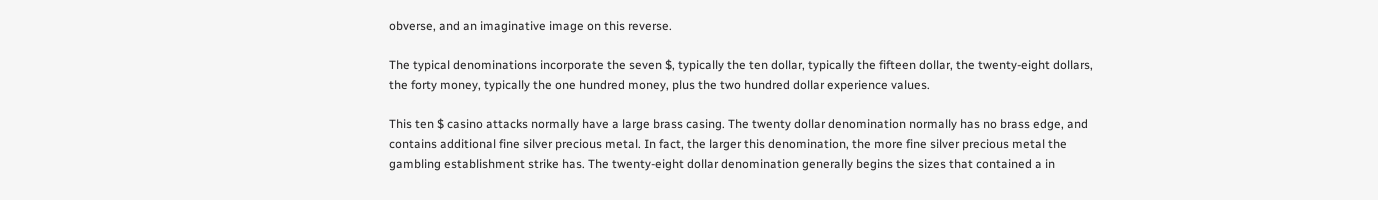obverse, and an imaginative image on this reverse.

The typical denominations incorporate the seven $, typically the ten dollar, typically the fifteen dollar, the twenty-eight dollars, the forty money, typically the one hundred money, plus the two hundred dollar experience values.

This ten $ casino attacks normally have a large brass casing. The twenty dollar denomination normally has no brass edge, and contains additional fine silver precious metal. In fact, the larger this denomination, the more fine silver precious metal the gambling establishment strike has. The twenty-eight dollar denomination generally begins the sizes that contained a in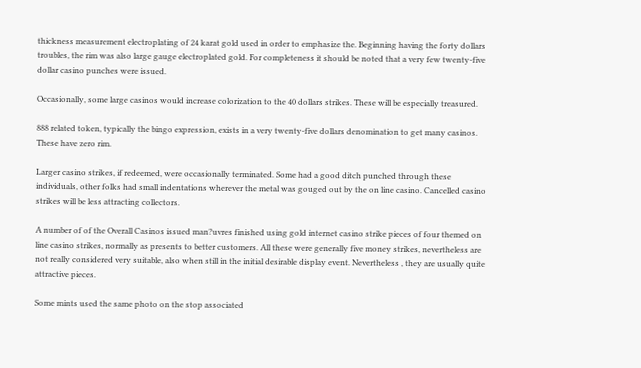thickness measurement electroplating of 24 karat gold used in order to emphasize the. Beginning having the forty dollars troubles, the rim was also large gauge electroplated gold. For completeness it should be noted that a very few twenty-five dollar casino punches were issued.

Occasionally, some large casinos would increase colorization to the 40 dollars strikes. These will be especially treasured.

888 related token, typically the bingo expression, exists in a very twenty-five dollars denomination to get many casinos. These have zero rim.

Larger casino strikes, if redeemed, were occasionally terminated. Some had a good ditch punched through these individuals, other folks had small indentations wherever the metal was gouged out by the on line casino. Cancelled casino strikes will be less attracting collectors.

A number of of the Overall Casinos issued man?uvres finished using gold internet casino strike pieces of four themed on line casino strikes, normally as presents to better customers. All these were generally five money strikes, nevertheless are not really considered very suitable, also when still in the initial desirable display event. Nevertheless , they are usually quite attractive pieces.

Some mints used the same photo on the stop associated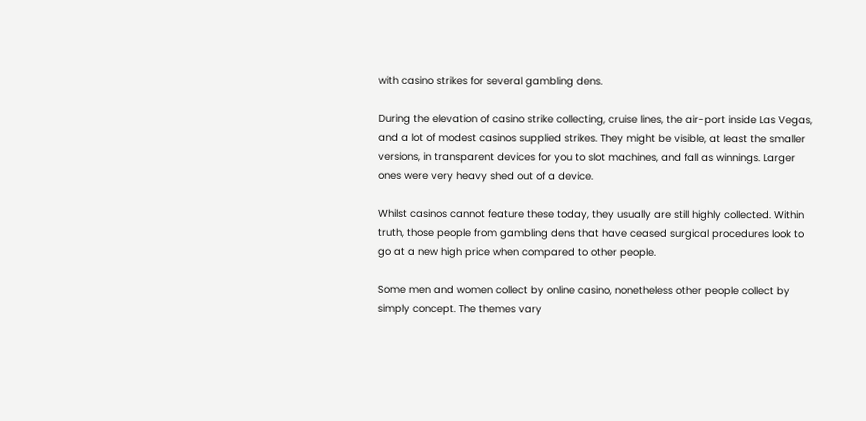with casino strikes for several gambling dens.

During the elevation of casino strike collecting, cruise lines, the air-port inside Las Vegas, and a lot of modest casinos supplied strikes. They might be visible, at least the smaller versions, in transparent devices for you to slot machines, and fall as winnings. Larger ones were very heavy shed out of a device.

Whilst casinos cannot feature these today, they usually are still highly collected. Within truth, those people from gambling dens that have ceased surgical procedures look to go at a new high price when compared to other people.

Some men and women collect by online casino, nonetheless other people collect by simply concept. The themes vary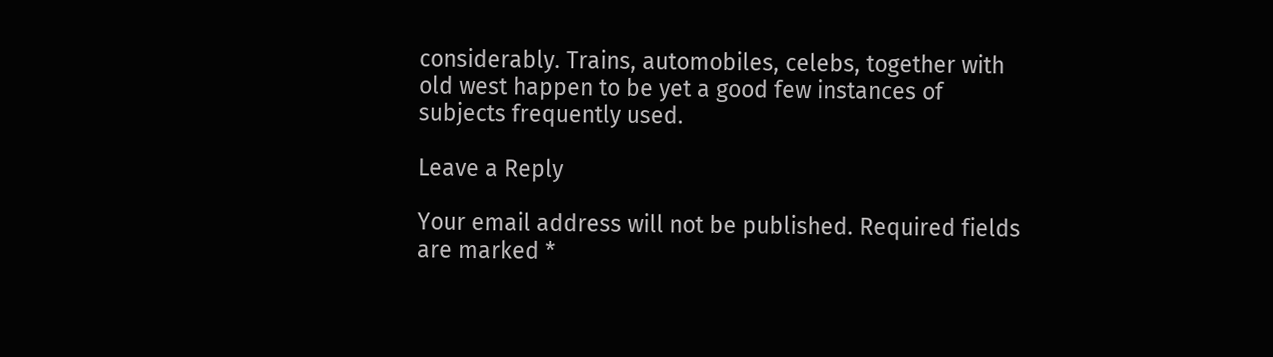considerably. Trains, automobiles, celebs, together with old west happen to be yet a good few instances of subjects frequently used.

Leave a Reply

Your email address will not be published. Required fields are marked *